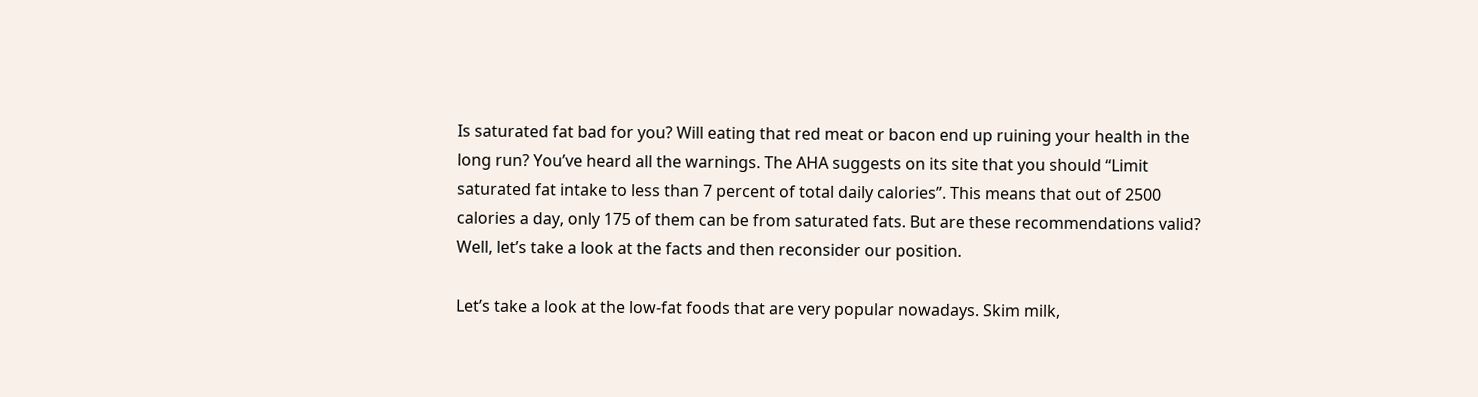Is saturated fat bad for you? Will eating that red meat or bacon end up ruining your health in the long run? You’ve heard all the warnings. The AHA suggests on its site that you should “Limit saturated fat intake to less than 7 percent of total daily calories”. This means that out of 2500 calories a day, only 175 of them can be from saturated fats. But are these recommendations valid? Well, let’s take a look at the facts and then reconsider our position.

Let’s take a look at the low-fat foods that are very popular nowadays. Skim milk,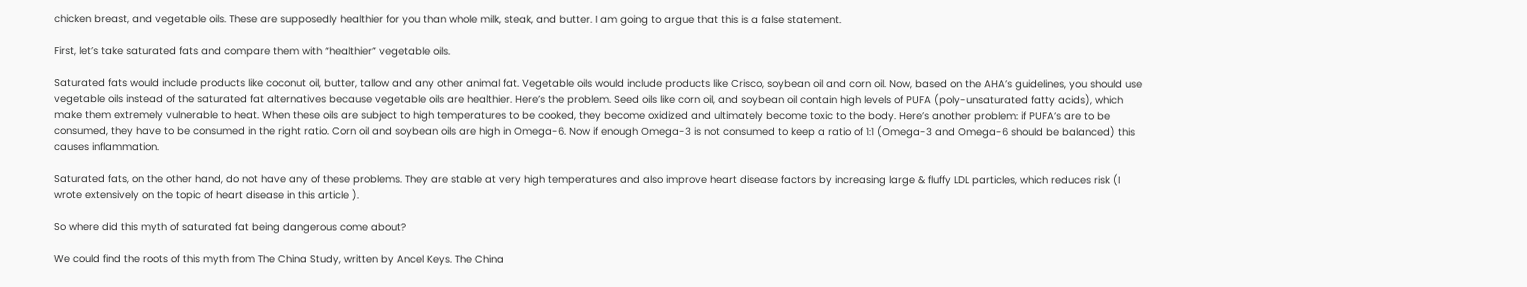chicken breast, and vegetable oils. These are supposedly healthier for you than whole milk, steak, and butter. I am going to argue that this is a false statement.

First, let’s take saturated fats and compare them with “healthier” vegetable oils.

Saturated fats would include products like coconut oil, butter, tallow and any other animal fat. Vegetable oils would include products like Crisco, soybean oil and corn oil. Now, based on the AHA’s guidelines, you should use vegetable oils instead of the saturated fat alternatives because vegetable oils are healthier. Here’s the problem. Seed oils like corn oil, and soybean oil contain high levels of PUFA (poly-unsaturated fatty acids), which make them extremely vulnerable to heat. When these oils are subject to high temperatures to be cooked, they become oxidized and ultimately become toxic to the body. Here’s another problem: if PUFA’s are to be consumed, they have to be consumed in the right ratio. Corn oil and soybean oils are high in Omega-6. Now if enough Omega-3 is not consumed to keep a ratio of 1:1 (Omega-3 and Omega-6 should be balanced) this causes inflammation.

Saturated fats, on the other hand, do not have any of these problems. They are stable at very high temperatures and also improve heart disease factors by increasing large & fluffy LDL particles, which reduces risk (I wrote extensively on the topic of heart disease in this article ).

So where did this myth of saturated fat being dangerous come about?

We could find the roots of this myth from The China Study, written by Ancel Keys. The China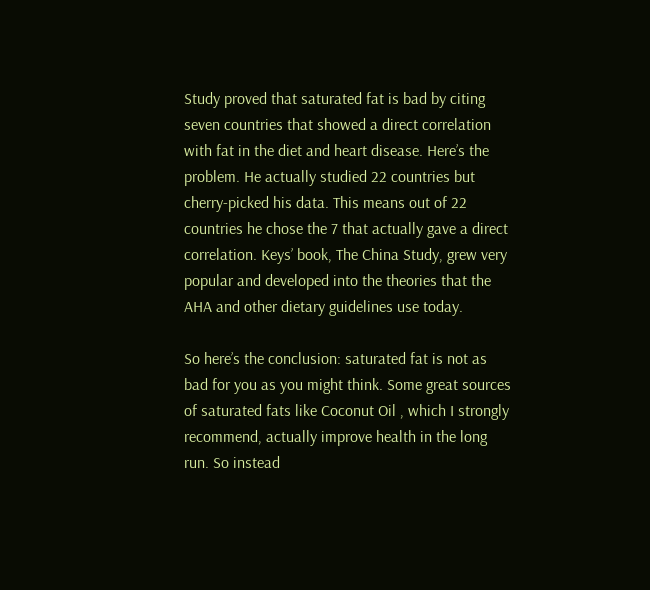Study proved that saturated fat is bad by citing seven countries that showed a direct correlation with fat in the diet and heart disease. Here’s the problem. He actually studied 22 countries but cherry-picked his data. This means out of 22 countries he chose the 7 that actually gave a direct correlation. Keys’ book, The China Study, grew very popular and developed into the theories that the AHA and other dietary guidelines use today.

So here’s the conclusion: saturated fat is not as bad for you as you might think. Some great sources of saturated fats like Coconut Oil , which I strongly recommend, actually improve health in the long run. So instead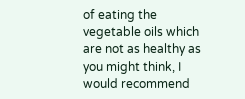of eating the vegetable oils which are not as healthy as you might think, I would recommend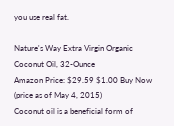you use real fat.

Nature's Way Extra Virgin Organic Coconut Oil, 32-Ounce
Amazon Price: $29.59 $1.00 Buy Now
(price as of May 4, 2015)
Coconut oil is a beneficial form of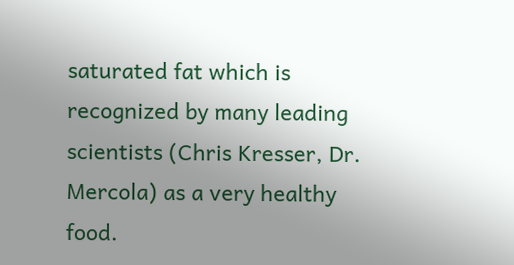saturated fat which is recognized by many leading scientists (Chris Kresser, Dr. Mercola) as a very healthy food.